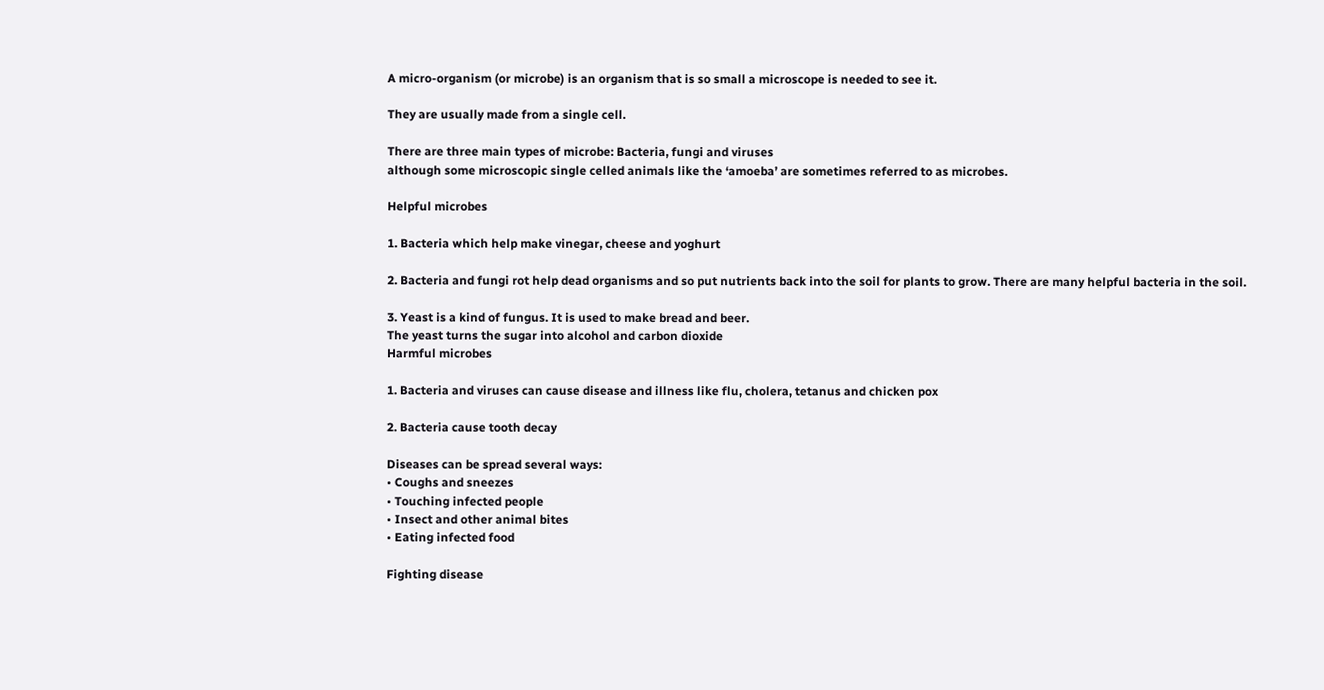A micro-organism (or microbe) is an organism that is so small a microscope is needed to see it.

They are usually made from a single cell.

There are three main types of microbe: Bacteria, fungi and viruses
although some microscopic single celled animals like the ‘amoeba’ are sometimes referred to as microbes.

Helpful microbes

1. Bacteria which help make vinegar, cheese and yoghurt

2. Bacteria and fungi rot help dead organisms and so put nutrients back into the soil for plants to grow. There are many helpful bacteria in the soil.

3. Yeast is a kind of fungus. It is used to make bread and beer.
The yeast turns the sugar into alcohol and carbon dioxide
Harmful microbes

1. Bacteria and viruses can cause disease and illness like flu, cholera, tetanus and chicken pox

2. Bacteria cause tooth decay

Diseases can be spread several ways:
• Coughs and sneezes
• Touching infected people
• Insect and other animal bites
• Eating infected food

Fighting disease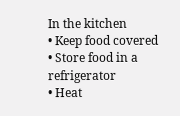In the kitchen
• Keep food covered
• Store food in a refrigerator
• Heat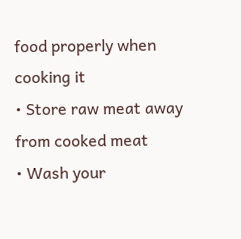food properly when cooking it
• Store raw meat away from cooked meat
• Wash your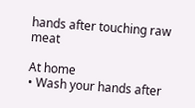hands after touching raw meat

At home
• Wash your hands after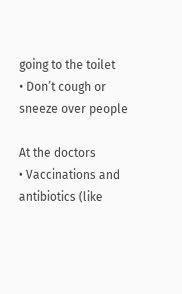going to the toilet
• Don’t cough or sneeze over people

At the doctors
• Vaccinations and antibiotics (like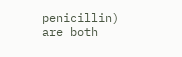penicillin) are both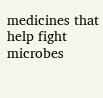medicines that help fight microbes